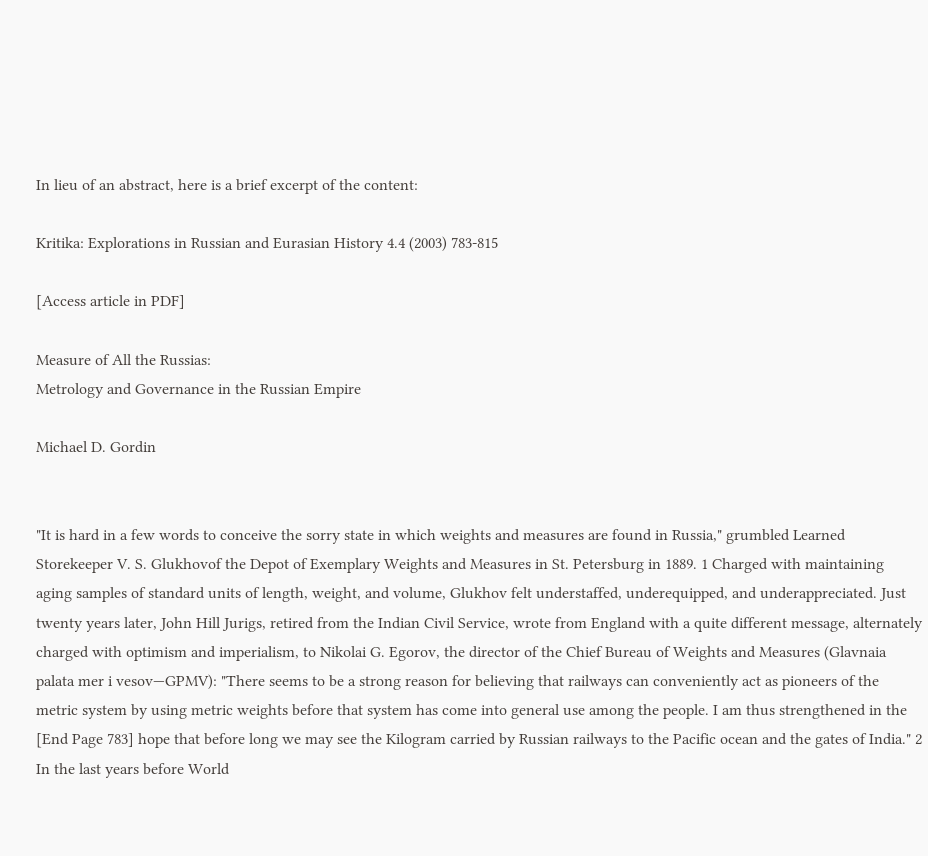In lieu of an abstract, here is a brief excerpt of the content:

Kritika: Explorations in Russian and Eurasian History 4.4 (2003) 783-815

[Access article in PDF]

Measure of All the Russias:
Metrology and Governance in the Russian Empire

Michael D. Gordin


"It is hard in a few words to conceive the sorry state in which weights and measures are found in Russia," grumbled Learned Storekeeper V. S. Glukhovof the Depot of Exemplary Weights and Measures in St. Petersburg in 1889. 1 Charged with maintaining aging samples of standard units of length, weight, and volume, Glukhov felt understaffed, underequipped, and underappreciated. Just twenty years later, John Hill Jurigs, retired from the Indian Civil Service, wrote from England with a quite different message, alternately charged with optimism and imperialism, to Nikolai G. Egorov, the director of the Chief Bureau of Weights and Measures (Glavnaia palata mer i vesov—GPMV): "There seems to be a strong reason for believing that railways can conveniently act as pioneers of the metric system by using metric weights before that system has come into general use among the people. I am thus strengthened in the [End Page 783] hope that before long we may see the Kilogram carried by Russian railways to the Pacific ocean and the gates of India." 2 In the last years before World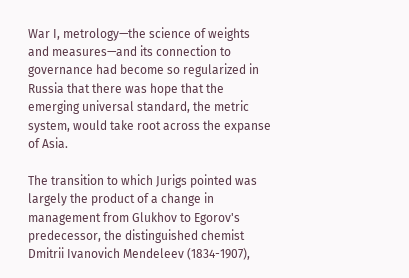War I, metrology—the science of weights and measures—and its connection to governance had become so regularized in Russia that there was hope that the emerging universal standard, the metric system, would take root across the expanse of Asia.

The transition to which Jurigs pointed was largely the product of a change in management from Glukhov to Egorov's predecessor, the distinguished chemist Dmitrii Ivanovich Mendeleev (1834-1907),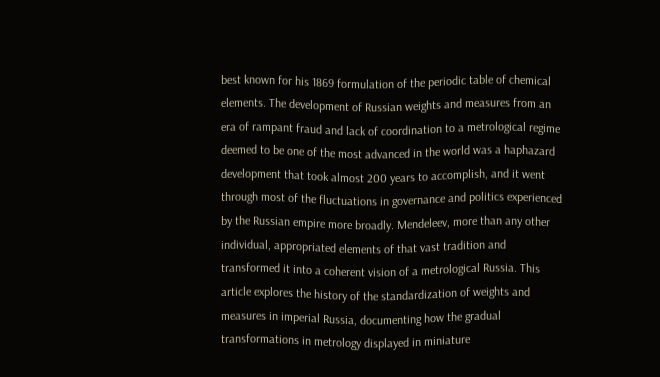best known for his 1869 formulation of the periodic table of chemical elements. The development of Russian weights and measures from an era of rampant fraud and lack of coordination to a metrological regime deemed to be one of the most advanced in the world was a haphazard development that took almost 200 years to accomplish, and it went through most of the fluctuations in governance and politics experienced by the Russian empire more broadly. Mendeleev, more than any other individual, appropriated elements of that vast tradition and transformed it into a coherent vision of a metrological Russia. This article explores the history of the standardization of weights and measures in imperial Russia, documenting how the gradual transformations in metrology displayed in miniature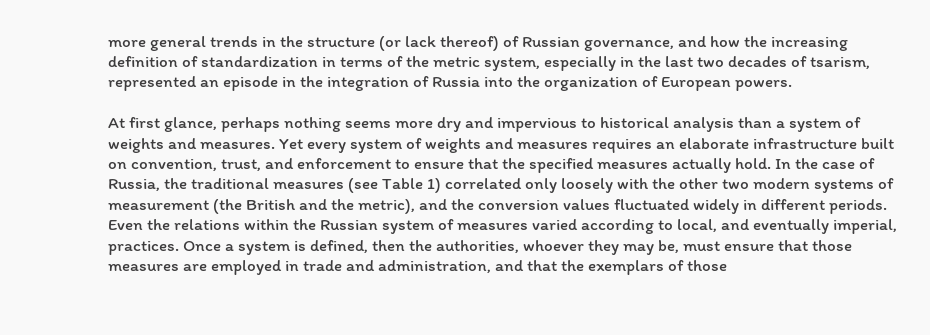more general trends in the structure (or lack thereof) of Russian governance, and how the increasing definition of standardization in terms of the metric system, especially in the last two decades of tsarism, represented an episode in the integration of Russia into the organization of European powers.

At first glance, perhaps nothing seems more dry and impervious to historical analysis than a system of weights and measures. Yet every system of weights and measures requires an elaborate infrastructure built on convention, trust, and enforcement to ensure that the specified measures actually hold. In the case of Russia, the traditional measures (see Table 1) correlated only loosely with the other two modern systems of measurement (the British and the metric), and the conversion values fluctuated widely in different periods. Even the relations within the Russian system of measures varied according to local, and eventually imperial, practices. Once a system is defined, then the authorities, whoever they may be, must ensure that those measures are employed in trade and administration, and that the exemplars of those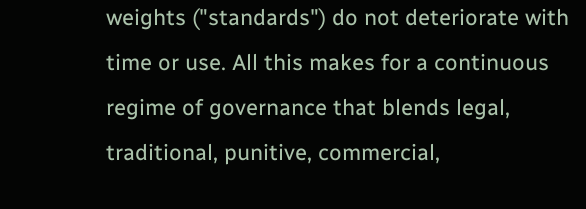weights ("standards") do not deteriorate with time or use. All this makes for a continuous regime of governance that blends legal, traditional, punitive, commercial,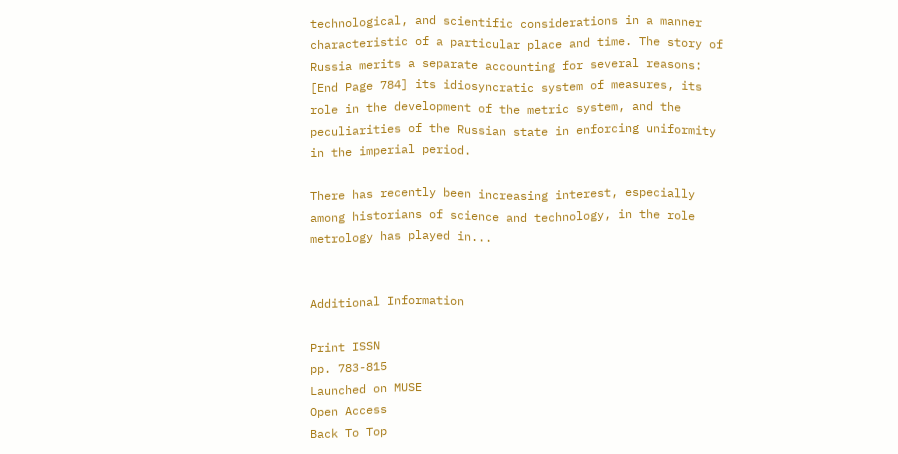technological, and scientific considerations in a manner characteristic of a particular place and time. The story of Russia merits a separate accounting for several reasons: [End Page 784] its idiosyncratic system of measures, its role in the development of the metric system, and the peculiarities of the Russian state in enforcing uniformity in the imperial period.

There has recently been increasing interest, especially among historians of science and technology, in the role metrology has played in...


Additional Information

Print ISSN
pp. 783-815
Launched on MUSE
Open Access
Back To Top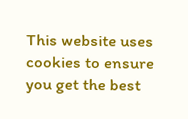This website uses cookies to ensure you get the best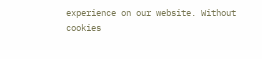experience on our website. Without cookies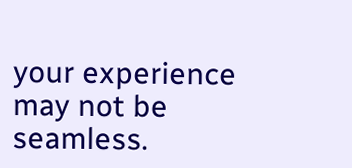your experience may not be seamless.